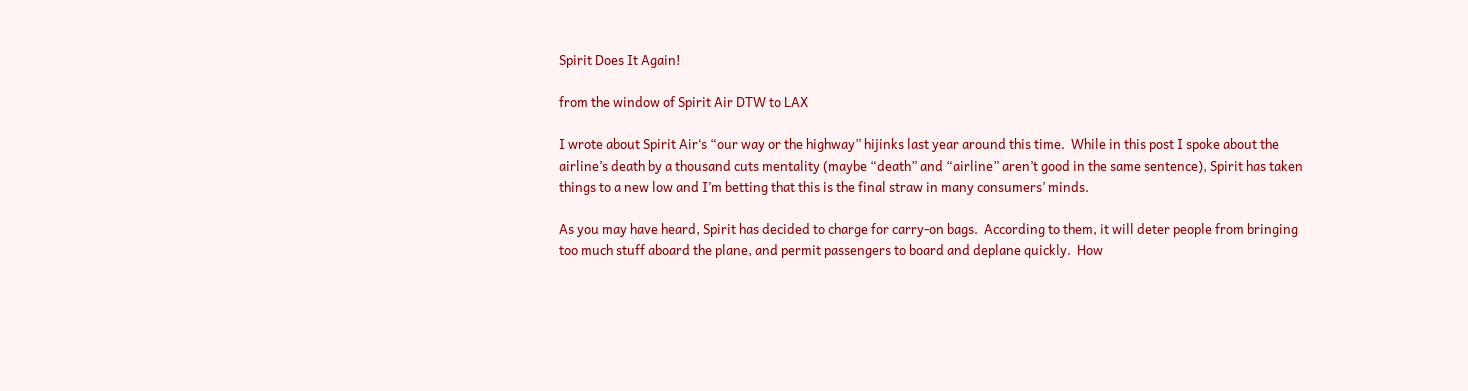Spirit Does It Again!

from the window of Spirit Air DTW to LAX

I wrote about Spirit Air‘s “our way or the highway” hijinks last year around this time.  While in this post I spoke about the airline’s death by a thousand cuts mentality (maybe “death” and “airline” aren’t good in the same sentence), Spirit has taken things to a new low and I’m betting that this is the final straw in many consumers’ minds.

As you may have heard, Spirit has decided to charge for carry-on bags.  According to them, it will deter people from bringing too much stuff aboard the plane, and permit passengers to board and deplane quickly.  How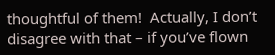thoughtful of them!  Actually, I don’t disagree with that – if you’ve flown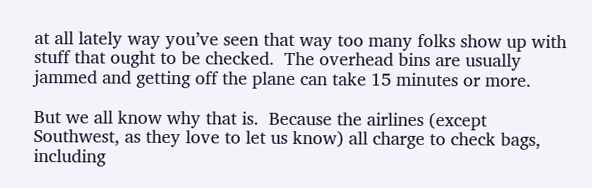at all lately way you’ve seen that way too many folks show up with stuff that ought to be checked.  The overhead bins are usually jammed and getting off the plane can take 15 minutes or more.

But we all know why that is.  Because the airlines (except Southwest, as they love to let us know) all charge to check bags, including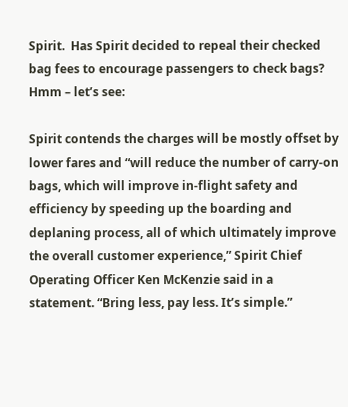Spirit.  Has Spirit decided to repeal their checked bag fees to encourage passengers to check bags?  Hmm – let’s see:

Spirit contends the charges will be mostly offset by lower fares and “will reduce the number of carry-on bags, which will improve in-flight safety and efficiency by speeding up the boarding and deplaning process, all of which ultimately improve the overall customer experience,” Spirit Chief Operating Officer Ken McKenzie said in a statement. “Bring less, pay less. It’s simple.”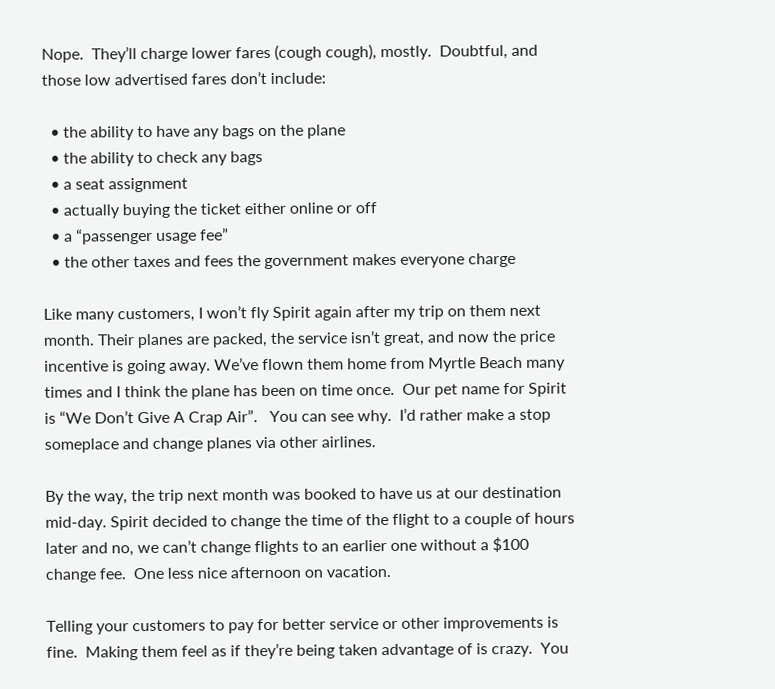Nope.  They’ll charge lower fares (cough cough), mostly.  Doubtful, and those low advertised fares don’t include:

  • the ability to have any bags on the plane
  • the ability to check any bags
  • a seat assignment
  • actually buying the ticket either online or off
  • a “passenger usage fee”
  • the other taxes and fees the government makes everyone charge

Like many customers, I won’t fly Spirit again after my trip on them next month. Their planes are packed, the service isn’t great, and now the price incentive is going away. We’ve flown them home from Myrtle Beach many times and I think the plane has been on time once.  Our pet name for Spirit is “We Don’t Give A Crap Air”.   You can see why.  I’d rather make a stop someplace and change planes via other airlines.

By the way, the trip next month was booked to have us at our destination mid-day. Spirit decided to change the time of the flight to a couple of hours later and no, we can’t change flights to an earlier one without a $100 change fee.  One less nice afternoon on vacation.

Telling your customers to pay for better service or other improvements is fine.  Making them feel as if they’re being taken advantage of is crazy.  You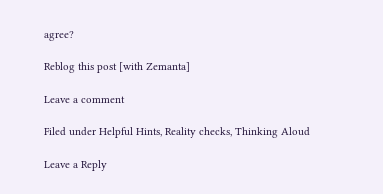agree?

Reblog this post [with Zemanta]

Leave a comment

Filed under Helpful Hints, Reality checks, Thinking Aloud

Leave a Reply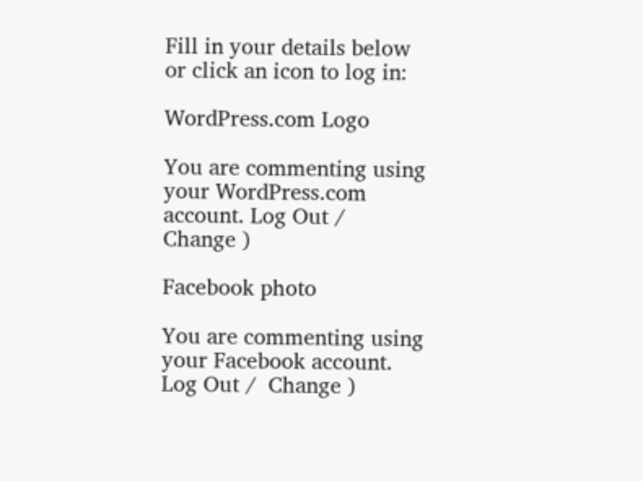Fill in your details below or click an icon to log in:

WordPress.com Logo

You are commenting using your WordPress.com account. Log Out /  Change )

Facebook photo

You are commenting using your Facebook account. Log Out /  Change )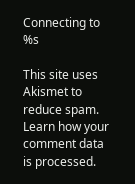Connecting to %s

This site uses Akismet to reduce spam. Learn how your comment data is processed.